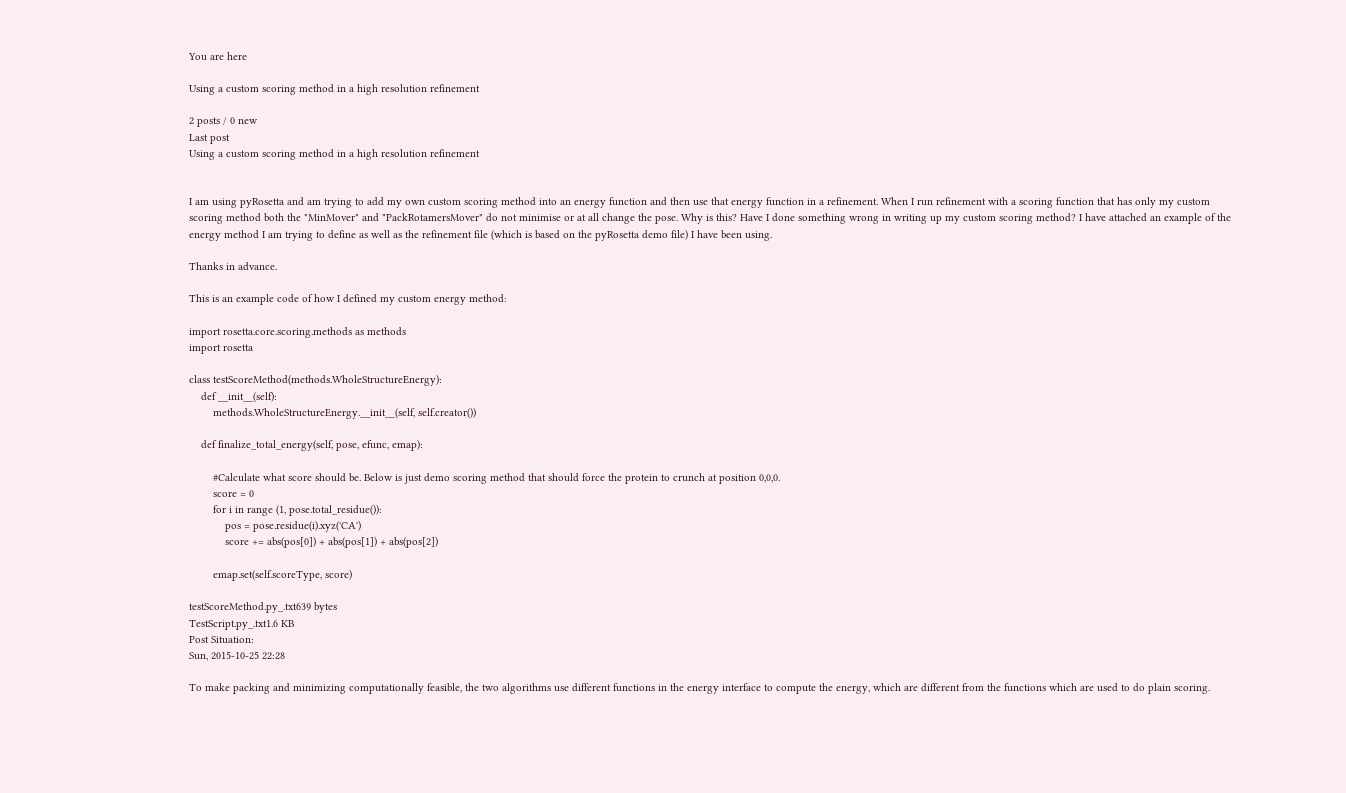You are here

Using a custom scoring method in a high resolution refinement

2 posts / 0 new
Last post
Using a custom scoring method in a high resolution refinement


I am using pyRosetta and am trying to add my own custom scoring method into an energy function and then use that energy function in a refinement. When I run refinement with a scoring function that has only my custom scoring method both the "MinMover" and "PackRotamersMover" do not minimise or at all change the pose. Why is this? Have I done something wrong in writing up my custom scoring method? I have attached an example of the energy method I am trying to define as well as the refinement file (which is based on the pyRosetta demo file) I have been using.

Thanks in advance.

This is an example code of how I defined my custom energy method:

import rosetta.core.scoring.methods as methods
import rosetta

class testScoreMethod(methods.WholeStructureEnergy):
    def __init__(self):
        methods.WholeStructureEnergy.__init__(self, self.creator())

    def finalize_total_energy(self, pose, efunc, emap):

        #Calculate what score should be. Below is just demo scoring method that should force the protein to crunch at position 0,0,0.
        score = 0
        for i in range (1, pose.total_residue()):
            pos = pose.residue(i).xyz('CA')
            score += abs(pos[0]) + abs(pos[1]) + abs(pos[2])

        emap.set(self.scoreType, score)

testScoreMethod.py_.txt639 bytes
TestScript.py_.txt1.6 KB
Post Situation:
Sun, 2015-10-25 22:28

To make packing and minimizing computationally feasible, the two algorithms use different functions in the energy interface to compute the energy, which are different from the functions which are used to do plain scoring.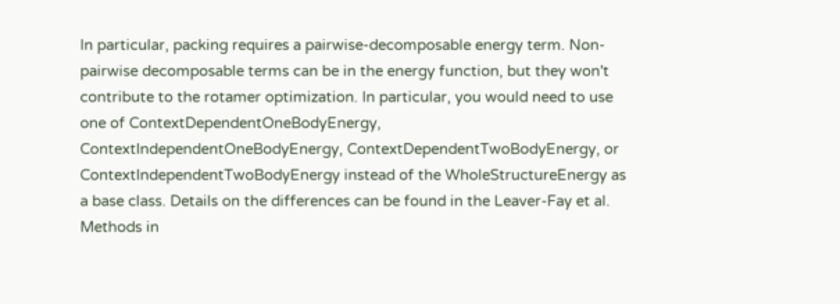In particular, packing requires a pairwise-decomposable energy term. Non-pairwise decomposable terms can be in the energy function, but they won't contribute to the rotamer optimization. In particular, you would need to use one of ContextDependentOneBodyEnergy, ContextIndependentOneBodyEnergy, ContextDependentTwoBodyEnergy, or ContextIndependentTwoBodyEnergy instead of the WholeStructureEnergy as a base class. Details on the differences can be found in the Leaver-Fay et al. Methods in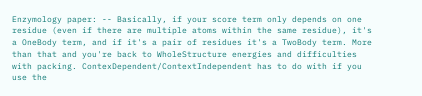Enzymology paper: -- Basically, if your score term only depends on one residue (even if there are multiple atoms within the same residue), it's a OneBody term, and if it's a pair of residues it's a TwoBody term. More than that and you're back to WholeStructure energies and difficulties with packing. ContexDependent/ContextIndependent has to do with if you use the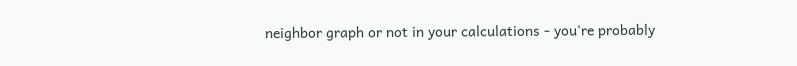neighbor graph or not in your calculations - you're probably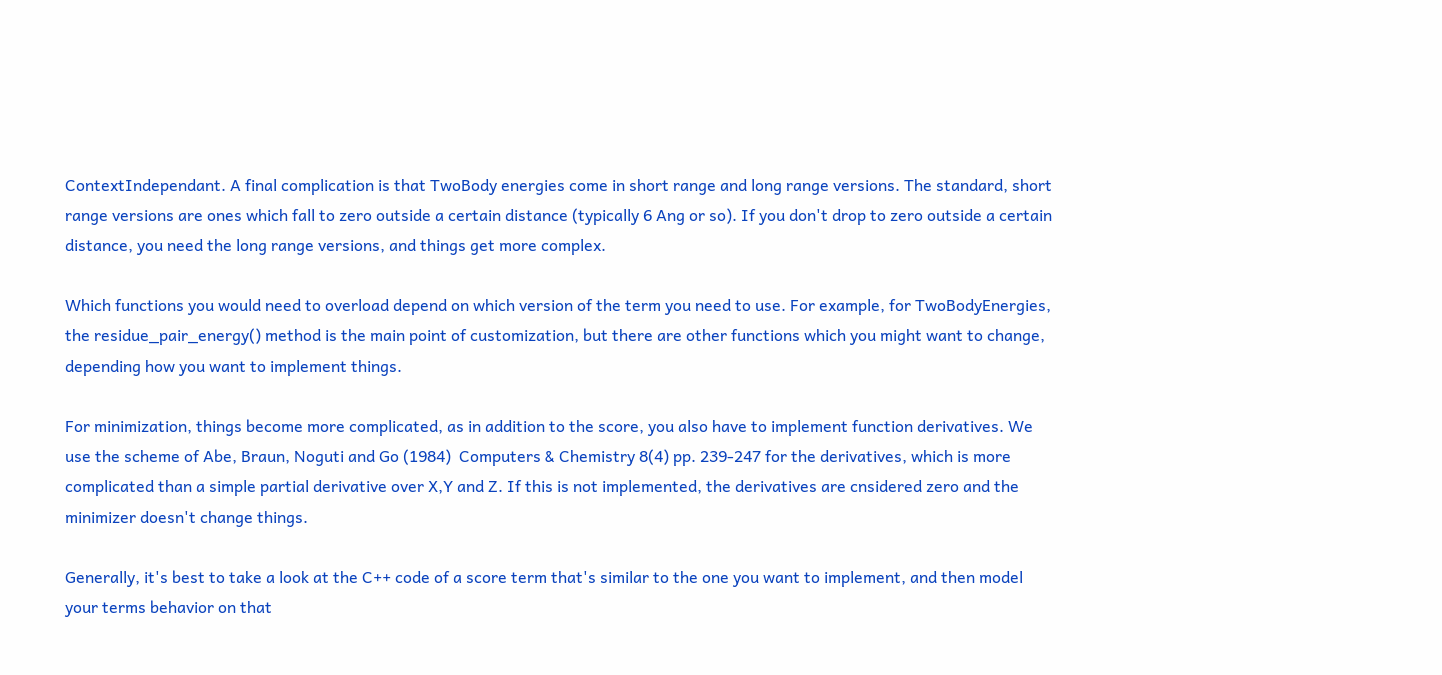ContextIndependant. A final complication is that TwoBody energies come in short range and long range versions. The standard, short range versions are ones which fall to zero outside a certain distance (typically 6 Ang or so). If you don't drop to zero outside a certain distance, you need the long range versions, and things get more complex.

Which functions you would need to overload depend on which version of the term you need to use. For example, for TwoBodyEnergies, the residue_pair_energy() method is the main point of customization, but there are other functions which you might want to change, depending how you want to implement things.

For minimization, things become more complicated, as in addition to the score, you also have to implement function derivatives. We use the scheme of Abe, Braun, Noguti and Go (1984)  Computers & Chemistry 8(4) pp. 239-247 for the derivatives, which is more complicated than a simple partial derivative over X,Y and Z. If this is not implemented, the derivatives are cnsidered zero and the minimizer doesn't change things.

Generally, it's best to take a look at the C++ code of a score term that's similar to the one you want to implement, and then model your terms behavior on that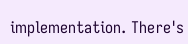implementation. There's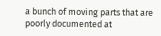a bunch of moving parts that are poorly documented at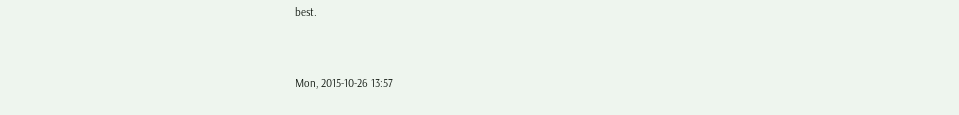best.


Mon, 2015-10-26 13:57